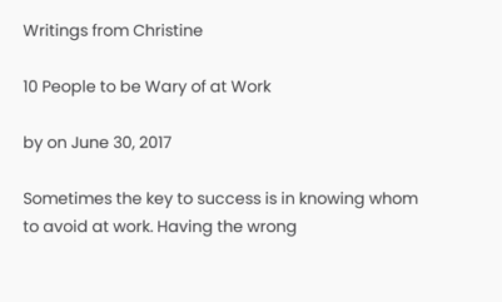Writings from Christine

10 People to be Wary of at Work

by on June 30, 2017

Sometimes the key to success is in knowing whom to avoid at work. Having the wrong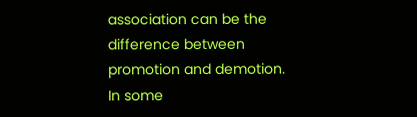association can be the difference between promotion and demotion. In some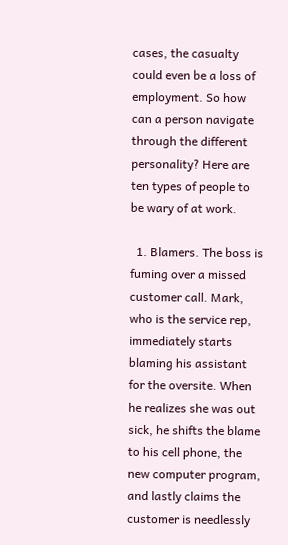cases, the casualty could even be a loss of employment. So how can a person navigate through the different personality? Here are ten types of people to be wary of at work.

  1. Blamers. The boss is fuming over a missed customer call. Mark, who is the service rep, immediately starts blaming his assistant for the oversite. When he realizes she was out sick, he shifts the blame to his cell phone, the new computer program, and lastly claims the customer is needlessly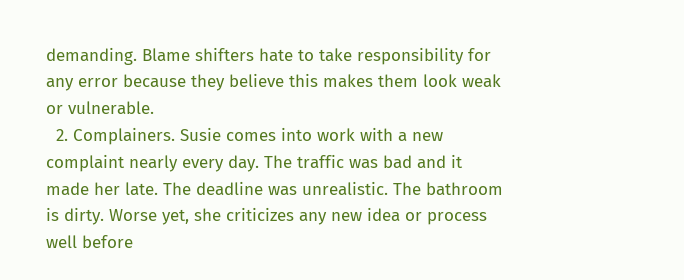demanding. Blame shifters hate to take responsibility for any error because they believe this makes them look weak or vulnerable.
  2. Complainers. Susie comes into work with a new complaint nearly every day. The traffic was bad and it made her late. The deadline was unrealistic. The bathroom is dirty. Worse yet, she criticizes any new idea or process well before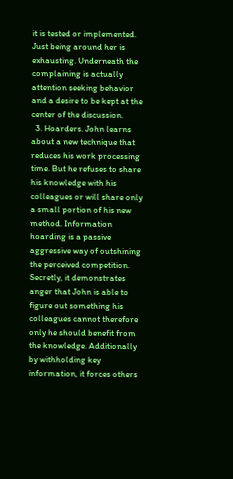it is tested or implemented. Just being around her is exhausting. Underneath the complaining is actually attention seeking behavior and a desire to be kept at the center of the discussion.
  3. Hoarders. John learns about a new technique that reduces his work processing time. But he refuses to share his knowledge with his colleagues or will share only a small portion of his new method. Information hoarding is a passive aggressive way of outshining the perceived competition. Secretly, it demonstrates anger that John is able to figure out something his colleagues cannot therefore only he should benefit from the knowledge. Additionally by withholding key information, it forces others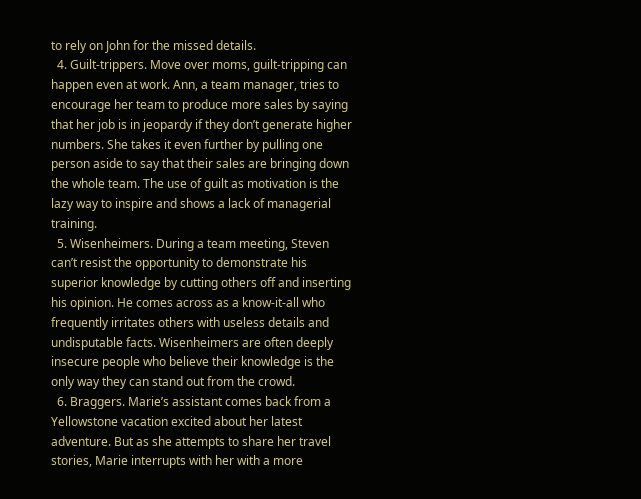to rely on John for the missed details.
  4. Guilt-trippers. Move over moms, guilt-tripping can happen even at work. Ann, a team manager, tries to encourage her team to produce more sales by saying that her job is in jeopardy if they don’t generate higher numbers. She takes it even further by pulling one person aside to say that their sales are bringing down the whole team. The use of guilt as motivation is the lazy way to inspire and shows a lack of managerial training.
  5. Wisenheimers. During a team meeting, Steven can’t resist the opportunity to demonstrate his superior knowledge by cutting others off and inserting his opinion. He comes across as a know-it-all who frequently irritates others with useless details and undisputable facts. Wisenheimers are often deeply insecure people who believe their knowledge is the only way they can stand out from the crowd.
  6. Braggers. Marie’s assistant comes back from a Yellowstone vacation excited about her latest adventure. But as she attempts to share her travel stories, Marie interrupts with her with a more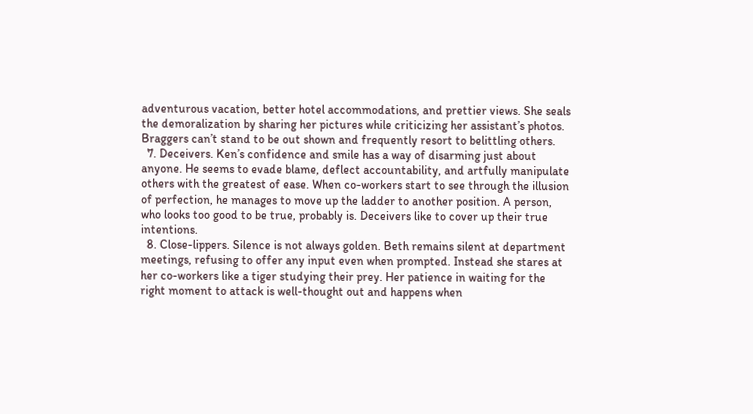adventurous vacation, better hotel accommodations, and prettier views. She seals the demoralization by sharing her pictures while criticizing her assistant’s photos. Braggers can’t stand to be out shown and frequently resort to belittling others.
  7. Deceivers. Ken’s confidence and smile has a way of disarming just about anyone. He seems to evade blame, deflect accountability, and artfully manipulate others with the greatest of ease. When co-workers start to see through the illusion of perfection, he manages to move up the ladder to another position. A person, who looks too good to be true, probably is. Deceivers like to cover up their true intentions.
  8. Close-lippers. Silence is not always golden. Beth remains silent at department meetings, refusing to offer any input even when prompted. Instead she stares at her co-workers like a tiger studying their prey. Her patience in waiting for the right moment to attack is well-thought out and happens when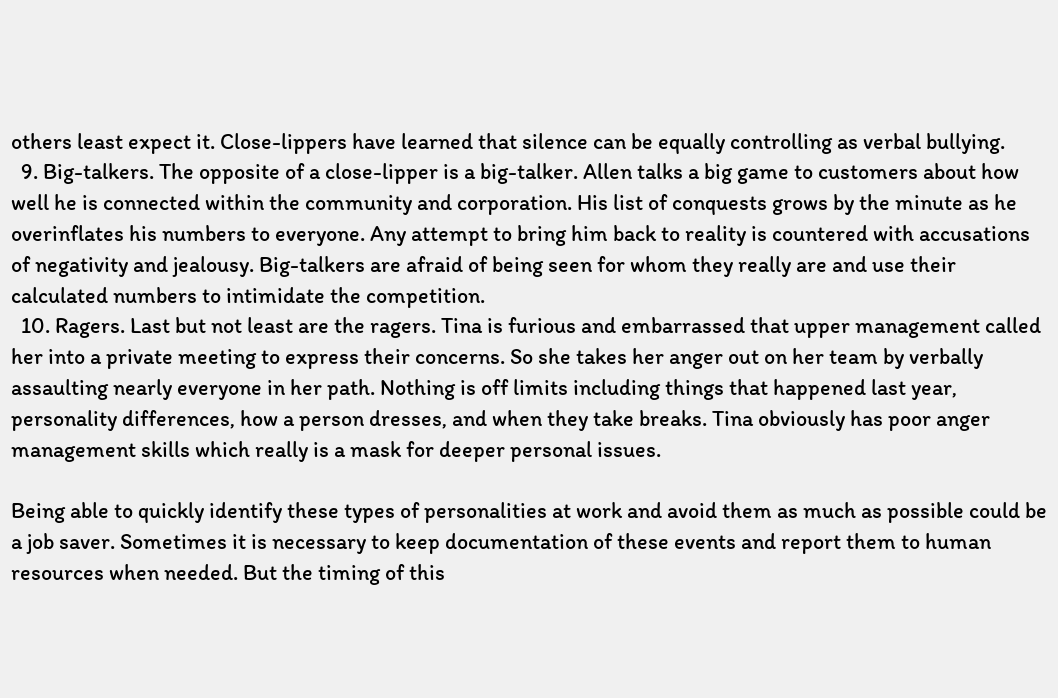others least expect it. Close-lippers have learned that silence can be equally controlling as verbal bullying.
  9. Big-talkers. The opposite of a close-lipper is a big-talker. Allen talks a big game to customers about how well he is connected within the community and corporation. His list of conquests grows by the minute as he overinflates his numbers to everyone. Any attempt to bring him back to reality is countered with accusations of negativity and jealousy. Big-talkers are afraid of being seen for whom they really are and use their calculated numbers to intimidate the competition.
  10. Ragers. Last but not least are the ragers. Tina is furious and embarrassed that upper management called her into a private meeting to express their concerns. So she takes her anger out on her team by verbally assaulting nearly everyone in her path. Nothing is off limits including things that happened last year, personality differences, how a person dresses, and when they take breaks. Tina obviously has poor anger management skills which really is a mask for deeper personal issues.

Being able to quickly identify these types of personalities at work and avoid them as much as possible could be a job saver. Sometimes it is necessary to keep documentation of these events and report them to human resources when needed. But the timing of this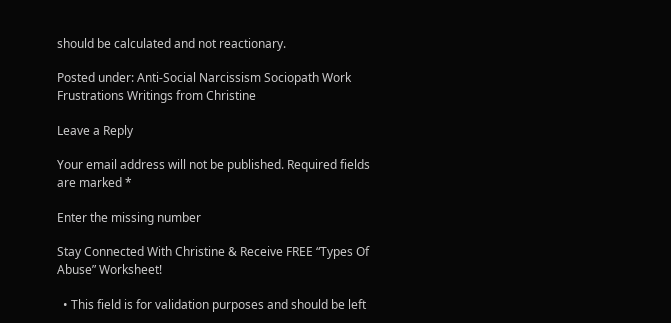should be calculated and not reactionary.

Posted under: Anti-Social Narcissism Sociopath Work Frustrations Writings from Christine

Leave a Reply

Your email address will not be published. Required fields are marked *

Enter the missing number

Stay Connected With Christine & Receive FREE “Types Of Abuse” Worksheet!

  • This field is for validation purposes and should be left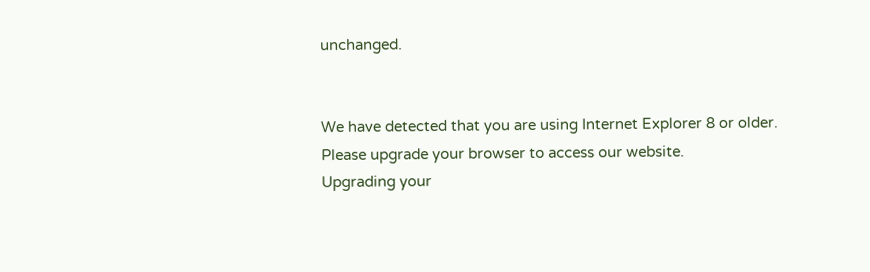unchanged.


We have detected that you are using Internet Explorer 8 or older.
Please upgrade your browser to access our website.
Upgrading your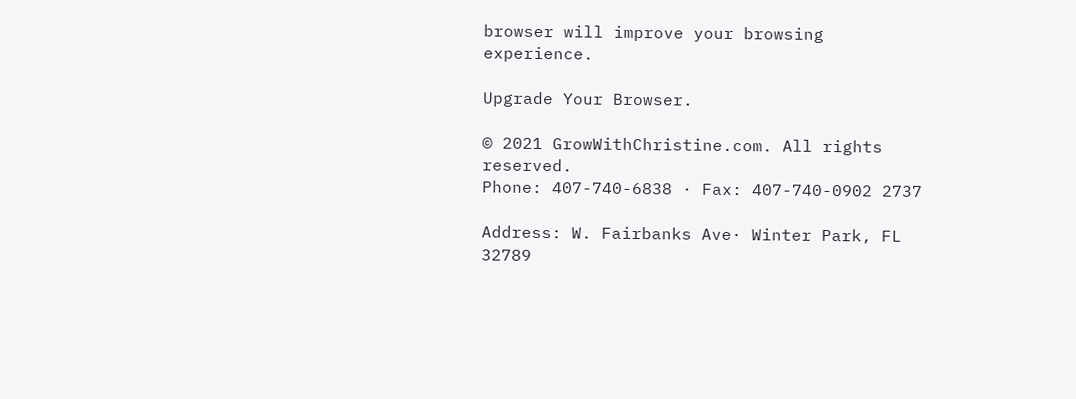browser will improve your browsing experience.

Upgrade Your Browser.

© 2021 GrowWithChristine.com. All rights reserved.
Phone: 407-740-6838 · Fax: 407-740-0902 2737

Address: W. Fairbanks Ave· Winter Park, FL 32789